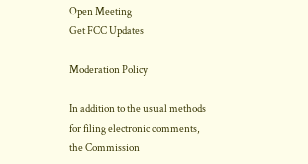Open Meeting
Get FCC Updates

Moderation Policy

In addition to the usual methods for filing electronic comments, the Commission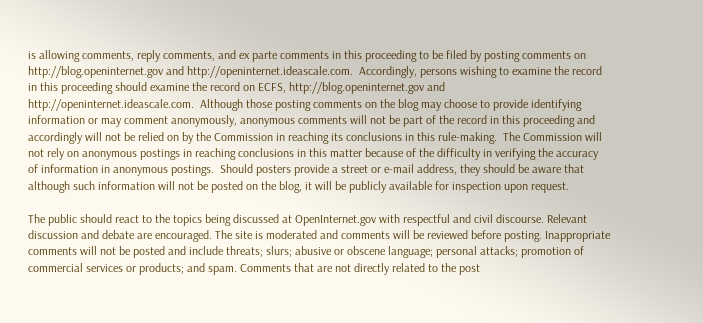is allowing comments, reply comments, and ex parte comments in this proceeding to be filed by posting comments on http://blog.openinternet.gov and http://openinternet.ideascale.com.  Accordingly, persons wishing to examine the record in this proceeding should examine the record on ECFS, http://blog.openinternet.gov and http://openinternet.ideascale.com.  Although those posting comments on the blog may choose to provide identifying information or may comment anonymously, anonymous comments will not be part of the record in this proceeding and accordingly will not be relied on by the Commission in reaching its conclusions in this rule-making.  The Commission will not rely on anonymous postings in reaching conclusions in this matter because of the difficulty in verifying the accuracy of information in anonymous postings.  Should posters provide a street or e-mail address, they should be aware that although such information will not be posted on the blog, it will be publicly available for inspection upon request.

The public should react to the topics being discussed at OpenInternet.gov with respectful and civil discourse. Relevant discussion and debate are encouraged. The site is moderated and comments will be reviewed before posting. Inappropriate comments will not be posted and include threats; slurs; abusive or obscene language; personal attacks; promotion of commercial services or products; and spam. Comments that are not directly related to the post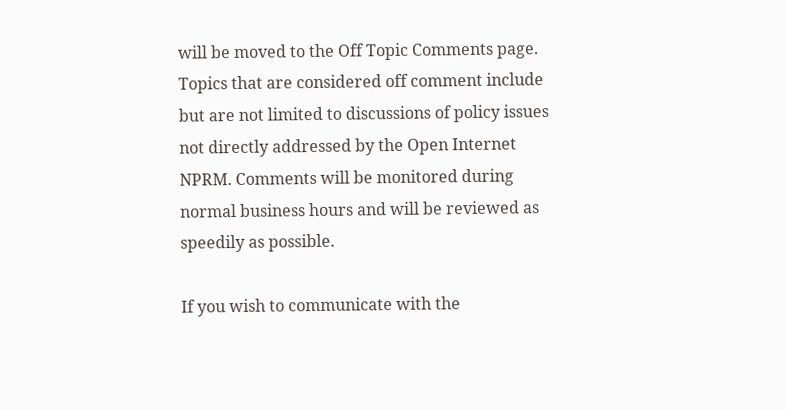will be moved to the Off Topic Comments page. Topics that are considered off comment include but are not limited to discussions of policy issues not directly addressed by the Open Internet NPRM. Comments will be monitored during normal business hours and will be reviewed as speedily as possible.

If you wish to communicate with the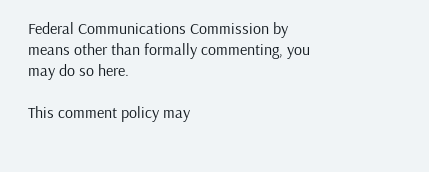Federal Communications Commission by means other than formally commenting, you may do so here.

This comment policy may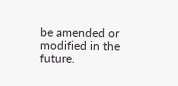be amended or modified in the future.